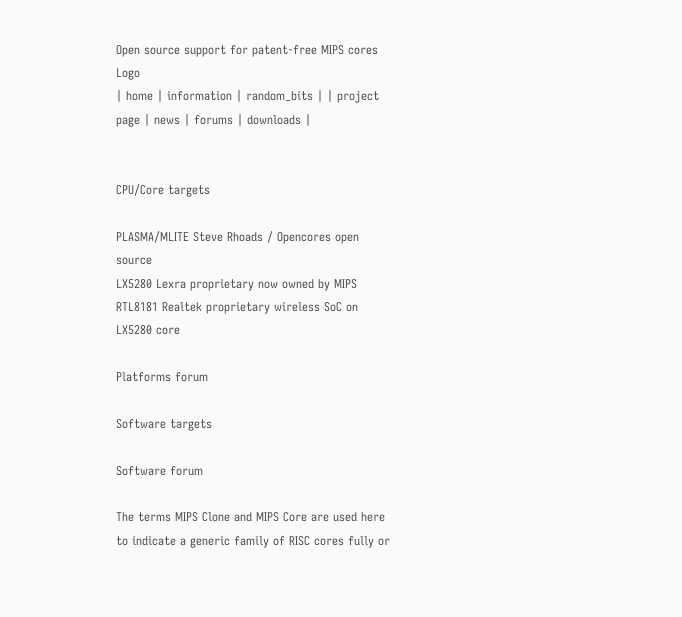Open source support for patent-free MIPS cores Logo
| home | information | random_bits | | project page | news | forums | downloads |


CPU/Core targets

PLASMA/MLITE Steve Rhoads / Opencores open source
LX5280 Lexra proprietary now owned by MIPS
RTL8181 Realtek proprietary wireless SoC on LX5280 core

Platforms forum

Software targets

Software forum

The terms MIPS Clone and MIPS Core are used here to indicate a generic family of RISC cores fully or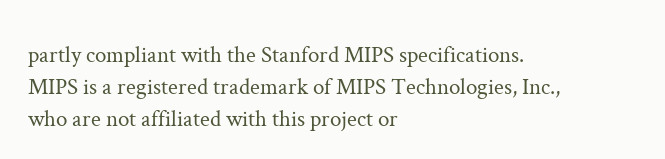partly compliant with the Stanford MIPS specifications.
MIPS is a registered trademark of MIPS Technologies, Inc., who are not affiliated with this project or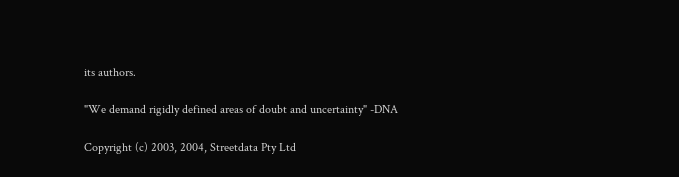its authors.

"We demand rigidly defined areas of doubt and uncertainty" -DNA

Copyright (c) 2003, 2004, Streetdata Pty Ltd